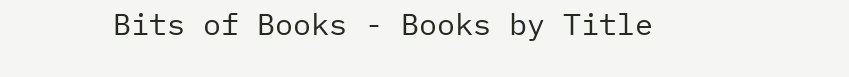Bits of Books - Books by Title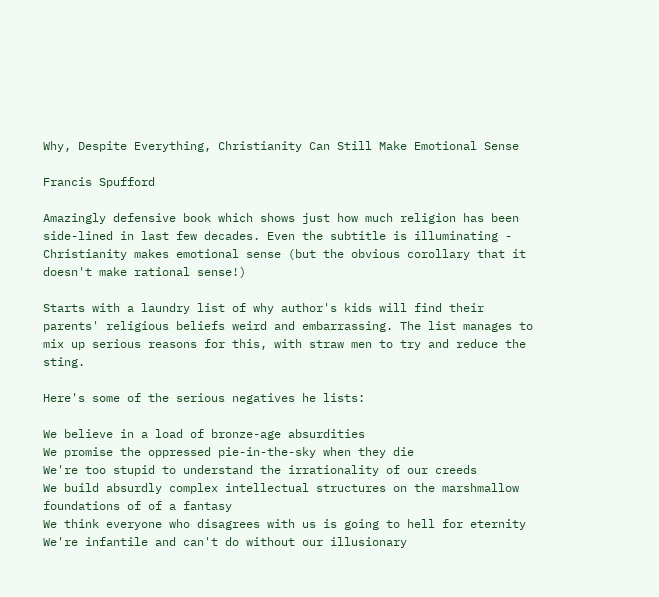Why, Despite Everything, Christianity Can Still Make Emotional Sense

Francis Spufford

Amazingly defensive book which shows just how much religion has been side-lined in last few decades. Even the subtitle is illuminating - Christianity makes emotional sense (but the obvious corollary that it doesn't make rational sense!)

Starts with a laundry list of why author's kids will find their parents' religious beliefs weird and embarrassing. The list manages to mix up serious reasons for this, with straw men to try and reduce the sting.

Here's some of the serious negatives he lists:

We believe in a load of bronze-age absurdities
We promise the oppressed pie-in-the-sky when they die
We're too stupid to understand the irrationality of our creeds
We build absurdly complex intellectual structures on the marshmallow foundations of of a fantasy
We think everyone who disagrees with us is going to hell for eternity
We're infantile and can't do without our illusionary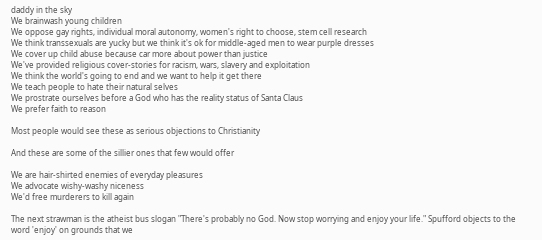daddy in the sky
We brainwash young children
We oppose gay rights, individual moral autonomy, women's right to choose, stem cell research
We think transsexuals are yucky but we think it's ok for middle-aged men to wear purple dresses
We cover up child abuse because car more about power than justice
We've provided religious cover-stories for racism, wars, slavery and exploitation
We think the world's going to end and we want to help it get there
We teach people to hate their natural selves
We prostrate ourselves before a God who has the reality status of Santa Claus
We prefer faith to reason

Most people would see these as serious objections to Christianity

And these are some of the sillier ones that few would offer

We are hair-shirted enemies of everyday pleasures
We advocate wishy-washy niceness
We'd free murderers to kill again

The next strawman is the atheist bus slogan "There's probably no God. Now stop worrying and enjoy your life." Spufford objects to the word 'enjoy' on grounds that we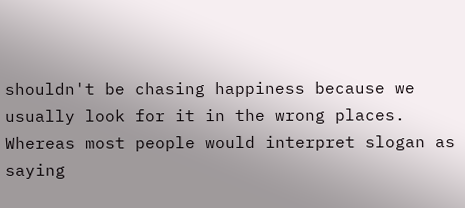shouldn't be chasing happiness because we usually look for it in the wrong places. Whereas most people would interpret slogan as saying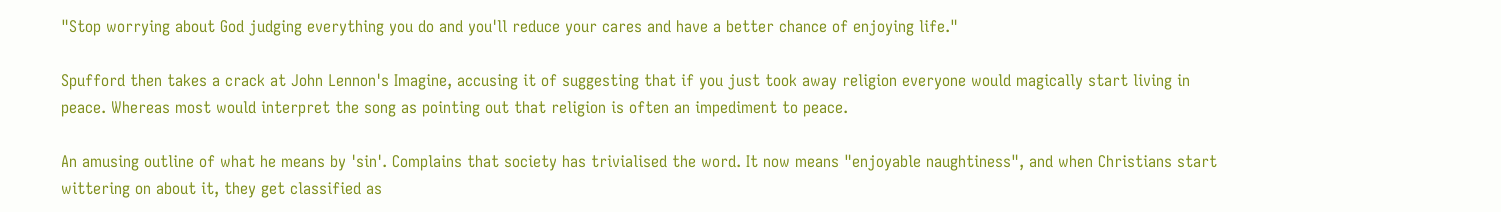"Stop worrying about God judging everything you do and you'll reduce your cares and have a better chance of enjoying life."

Spufford then takes a crack at John Lennon's Imagine, accusing it of suggesting that if you just took away religion everyone would magically start living in peace. Whereas most would interpret the song as pointing out that religion is often an impediment to peace.

An amusing outline of what he means by 'sin'. Complains that society has trivialised the word. It now means "enjoyable naughtiness", and when Christians start wittering on about it, they get classified as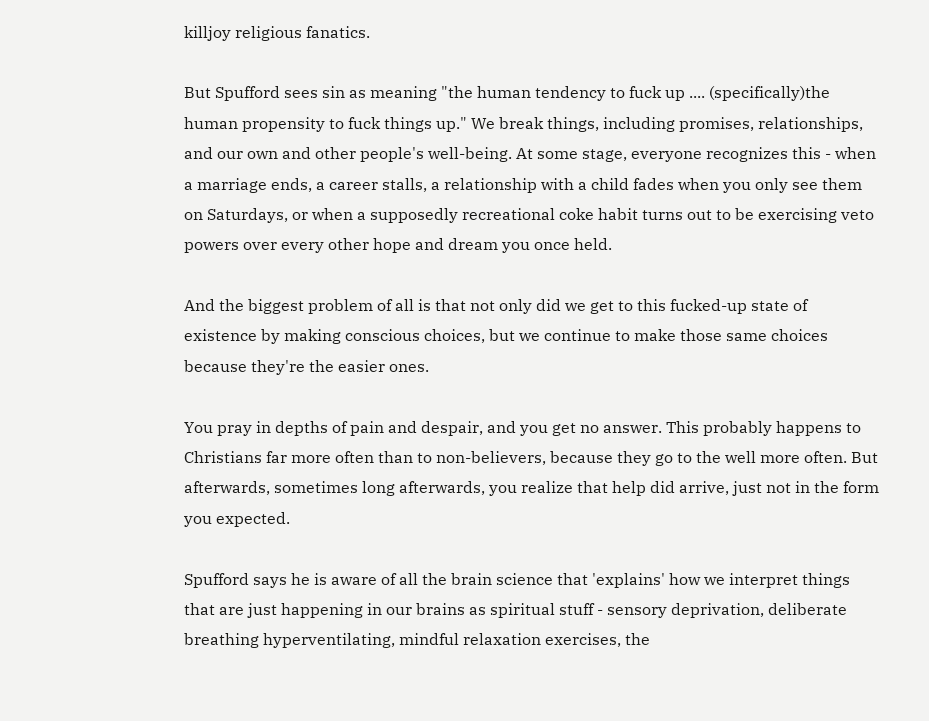killjoy religious fanatics.

But Spufford sees sin as meaning "the human tendency to fuck up .... (specifically)the human propensity to fuck things up." We break things, including promises, relationships, and our own and other people's well-being. At some stage, everyone recognizes this - when a marriage ends, a career stalls, a relationship with a child fades when you only see them on Saturdays, or when a supposedly recreational coke habit turns out to be exercising veto powers over every other hope and dream you once held.

And the biggest problem of all is that not only did we get to this fucked-up state of existence by making conscious choices, but we continue to make those same choices because they're the easier ones.

You pray in depths of pain and despair, and you get no answer. This probably happens to Christians far more often than to non-believers, because they go to the well more often. But afterwards, sometimes long afterwards, you realize that help did arrive, just not in the form you expected.

Spufford says he is aware of all the brain science that 'explains' how we interpret things that are just happening in our brains as spiritual stuff - sensory deprivation, deliberate breathing hyperventilating, mindful relaxation exercises, the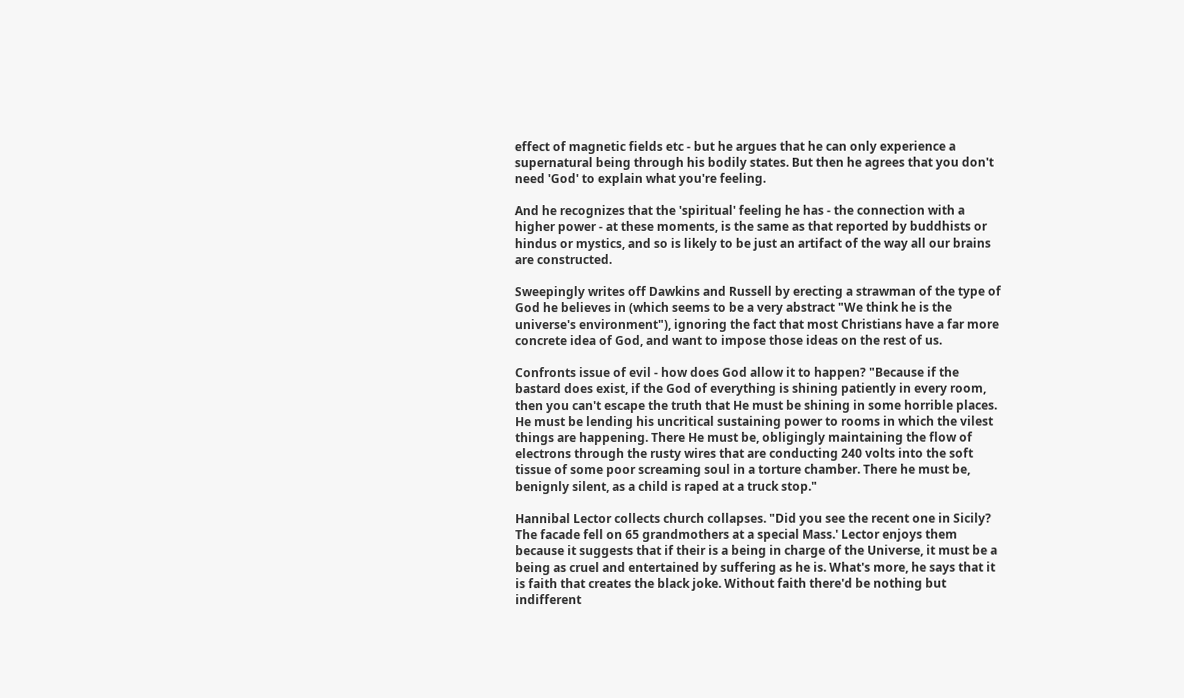effect of magnetic fields etc - but he argues that he can only experience a supernatural being through his bodily states. But then he agrees that you don't need 'God' to explain what you're feeling.

And he recognizes that the 'spiritual' feeling he has - the connection with a higher power - at these moments, is the same as that reported by buddhists or hindus or mystics, and so is likely to be just an artifact of the way all our brains are constructed.

Sweepingly writes off Dawkins and Russell by erecting a strawman of the type of God he believes in (which seems to be a very abstract "We think he is the universe's environment"), ignoring the fact that most Christians have a far more concrete idea of God, and want to impose those ideas on the rest of us.

Confronts issue of evil - how does God allow it to happen? "Because if the bastard does exist, if the God of everything is shining patiently in every room, then you can't escape the truth that He must be shining in some horrible places. He must be lending his uncritical sustaining power to rooms in which the vilest things are happening. There He must be, obligingly maintaining the flow of electrons through the rusty wires that are conducting 240 volts into the soft tissue of some poor screaming soul in a torture chamber. There he must be, benignly silent, as a child is raped at a truck stop."

Hannibal Lector collects church collapses. "Did you see the recent one in Sicily? The facade fell on 65 grandmothers at a special Mass.' Lector enjoys them because it suggests that if their is a being in charge of the Universe, it must be a being as cruel and entertained by suffering as he is. What's more, he says that it is faith that creates the black joke. Without faith there'd be nothing but indifferent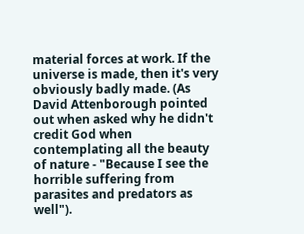material forces at work. If the universe is made, then it's very obviously badly made. (As David Attenborough pointed out when asked why he didn't credit God when contemplating all the beauty of nature - "Because I see the horrible suffering from parasites and predators as well").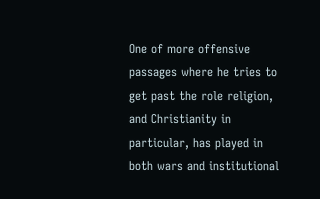One of more offensive passages where he tries to get past the role religion, and Christianity in particular, has played in both wars and institutional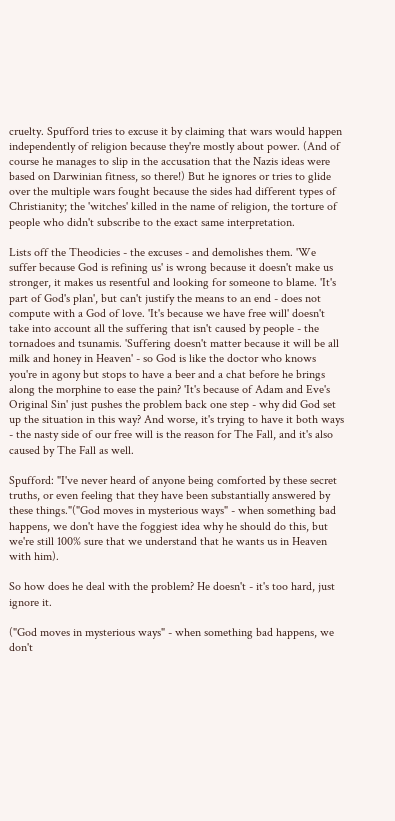cruelty. Spufford tries to excuse it by claiming that wars would happen independently of religion because they're mostly about power. (And of course he manages to slip in the accusation that the Nazis ideas were based on Darwinian fitness, so there!) But he ignores or tries to glide over the multiple wars fought because the sides had different types of Christianity; the 'witches' killed in the name of religion, the torture of people who didn't subscribe to the exact same interpretation.

Lists off the Theodicies - the excuses - and demolishes them. 'We suffer because God is refining us' is wrong because it doesn't make us stronger, it makes us resentful and looking for someone to blame. 'It's part of God's plan', but can't justify the means to an end - does not compute with a God of love. 'It's because we have free will' doesn't take into account all the suffering that isn't caused by people - the tornadoes and tsunamis. 'Suffering doesn't matter because it will be all milk and honey in Heaven' - so God is like the doctor who knows you're in agony but stops to have a beer and a chat before he brings along the morphine to ease the pain? 'It's because of Adam and Eve's Original Sin' just pushes the problem back one step - why did God set up the situation in this way? And worse, it's trying to have it both ways - the nasty side of our free will is the reason for The Fall, and it's also caused by The Fall as well.

Spufford: "I've never heard of anyone being comforted by these secret truths, or even feeling that they have been substantially answered by these things."("God moves in mysterious ways" - when something bad happens, we don't have the foggiest idea why he should do this, but we're still 100% sure that we understand that he wants us in Heaven with him).

So how does he deal with the problem? He doesn't - it's too hard, just ignore it.

("God moves in mysterious ways" - when something bad happens, we don't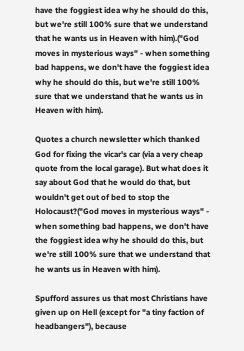have the foggiest idea why he should do this, but we're still 100% sure that we understand that he wants us in Heaven with him).("God moves in mysterious ways" - when something bad happens, we don't have the foggiest idea why he should do this, but we're still 100% sure that we understand that he wants us in Heaven with him).

Quotes a church newsletter which thanked God for fixing the vicar's car (via a very cheap quote from the local garage). But what does it say about God that he would do that, but wouldn't get out of bed to stop the Holocaust?("God moves in mysterious ways" - when something bad happens, we don't have the foggiest idea why he should do this, but we're still 100% sure that we understand that he wants us in Heaven with him).

Spufford assures us that most Christians have given up on Hell (except for "a tiny faction of headbangers"), because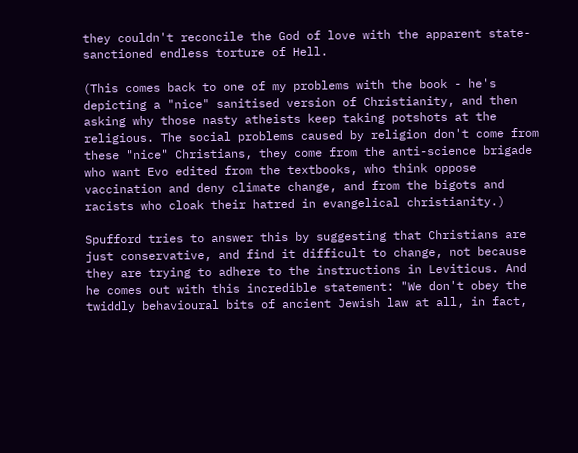they couldn't reconcile the God of love with the apparent state-sanctioned endless torture of Hell.

(This comes back to one of my problems with the book - he's depicting a "nice" sanitised version of Christianity, and then asking why those nasty atheists keep taking potshots at the religious. The social problems caused by religion don't come from these "nice" Christians, they come from the anti-science brigade who want Evo edited from the textbooks, who think oppose vaccination and deny climate change, and from the bigots and racists who cloak their hatred in evangelical christianity.)

Spufford tries to answer this by suggesting that Christians are just conservative, and find it difficult to change, not because they are trying to adhere to the instructions in Leviticus. And he comes out with this incredible statement: "We don't obey the twiddly behavioural bits of ancient Jewish law at all, in fact,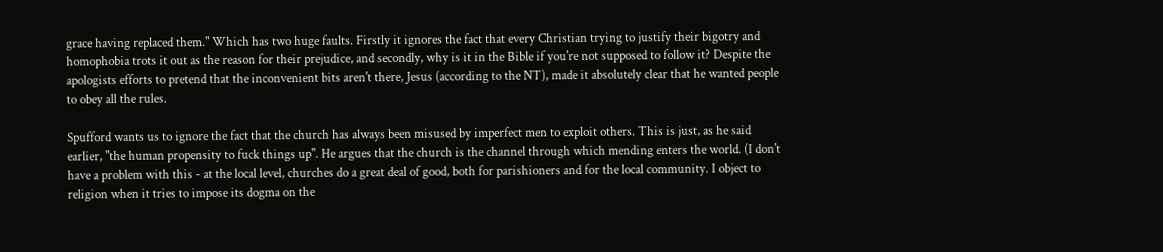grace having replaced them." Which has two huge faults. Firstly it ignores the fact that every Christian trying to justify their bigotry and homophobia trots it out as the reason for their prejudice, and secondly, why is it in the Bible if you're not supposed to follow it? Despite the apologists efforts to pretend that the inconvenient bits aren't there, Jesus (according to the NT), made it absolutely clear that he wanted people to obey all the rules.

Spufford wants us to ignore the fact that the church has always been misused by imperfect men to exploit others. This is just, as he said earlier, "the human propensity to fuck things up". He argues that the church is the channel through which mending enters the world. (I don't have a problem with this - at the local level, churches do a great deal of good, both for parishioners and for the local community. I object to religion when it tries to impose its dogma on the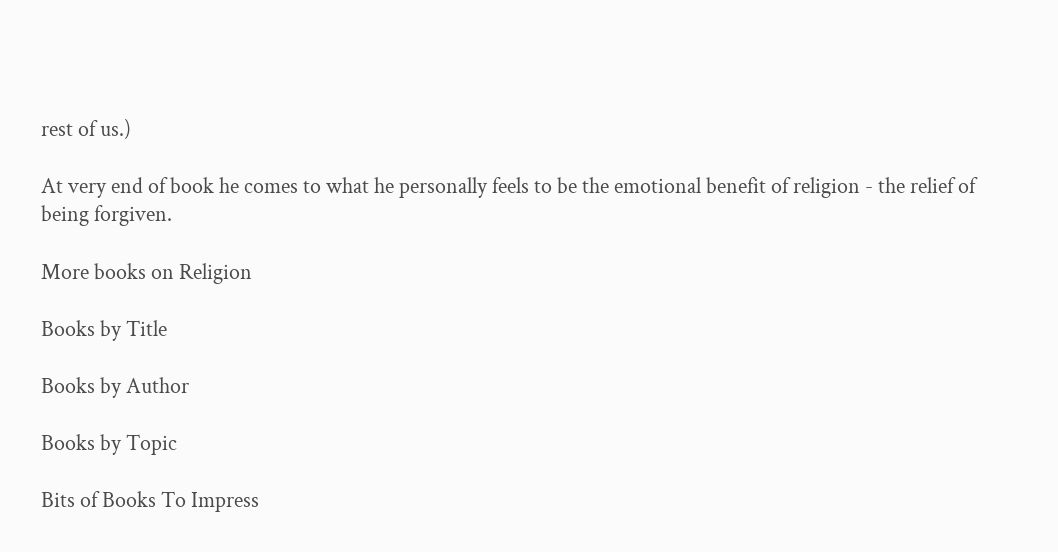rest of us.)

At very end of book he comes to what he personally feels to be the emotional benefit of religion - the relief of being forgiven.

More books on Religion

Books by Title

Books by Author

Books by Topic

Bits of Books To Impress